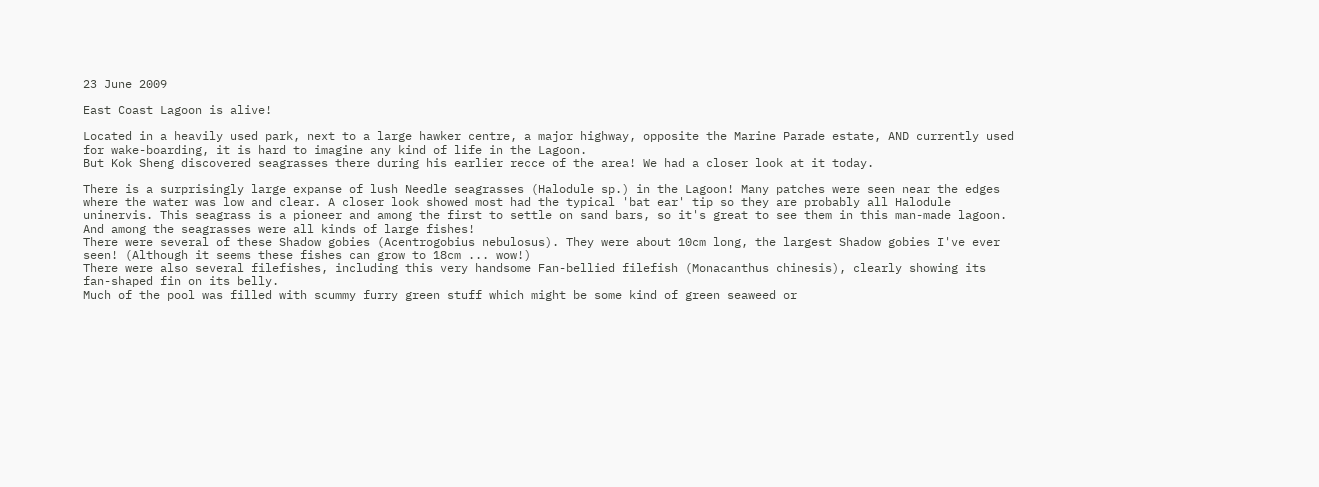23 June 2009

East Coast Lagoon is alive!

Located in a heavily used park, next to a large hawker centre, a major highway, opposite the Marine Parade estate, AND currently used for wake-boarding, it is hard to imagine any kind of life in the Lagoon.
But Kok Sheng discovered seagrasses there during his earlier recce of the area! We had a closer look at it today.

There is a surprisingly large expanse of lush Needle seagrasses (Halodule sp.) in the Lagoon! Many patches were seen near the edges where the water was low and clear. A closer look showed most had the typical 'bat ear' tip so they are probably all Halodule uninervis. This seagrass is a pioneer and among the first to settle on sand bars, so it's great to see them in this man-made lagoon.
And among the seagrasses were all kinds of large fishes!
There were several of these Shadow gobies (Acentrogobius nebulosus). They were about 10cm long, the largest Shadow gobies I've ever seen! (Although it seems these fishes can grow to 18cm ... wow!)
There were also several filefishes, including this very handsome Fan-bellied filefish (Monacanthus chinesis), clearly showing its fan-shaped fin on its belly.
Much of the pool was filled with scummy furry green stuff which might be some kind of green seaweed or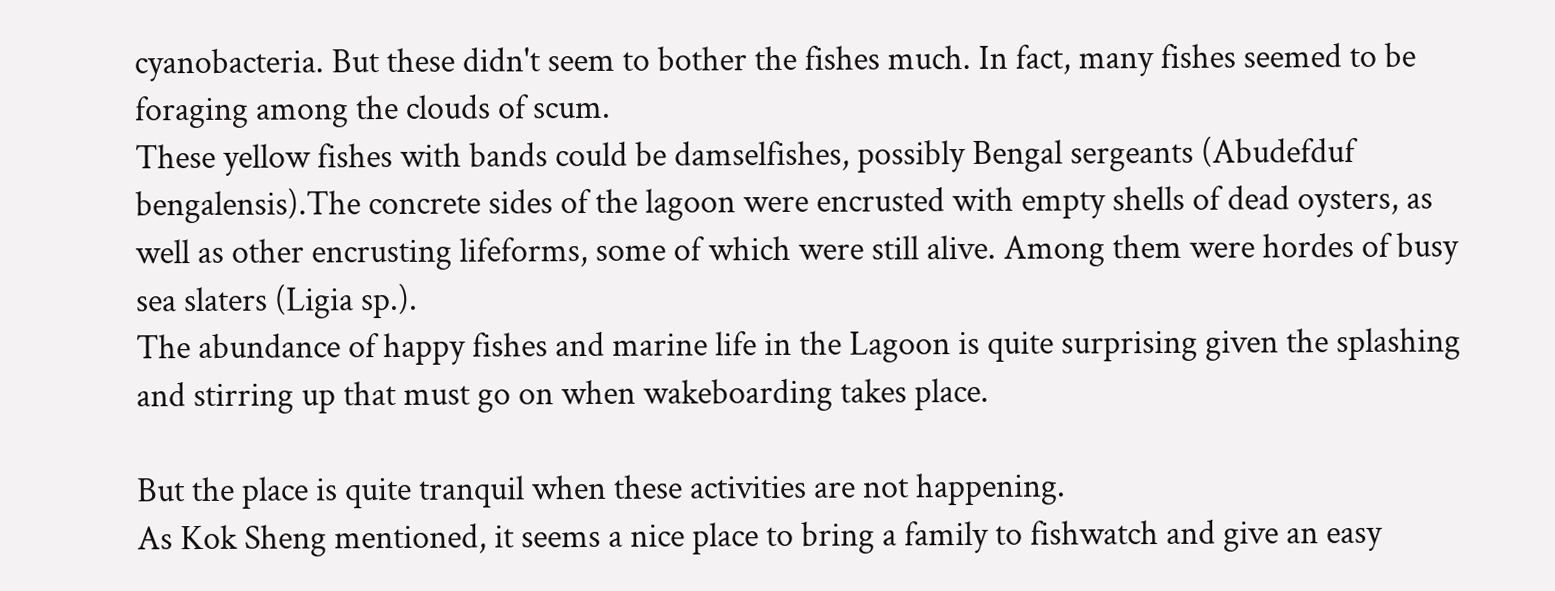cyanobacteria. But these didn't seem to bother the fishes much. In fact, many fishes seemed to be foraging among the clouds of scum.
These yellow fishes with bands could be damselfishes, possibly Bengal sergeants (Abudefduf bengalensis).The concrete sides of the lagoon were encrusted with empty shells of dead oysters, as well as other encrusting lifeforms, some of which were still alive. Among them were hordes of busy sea slaters (Ligia sp.).
The abundance of happy fishes and marine life in the Lagoon is quite surprising given the splashing and stirring up that must go on when wakeboarding takes place.

But the place is quite tranquil when these activities are not happening.
As Kok Sheng mentioned, it seems a nice place to bring a family to fishwatch and give an easy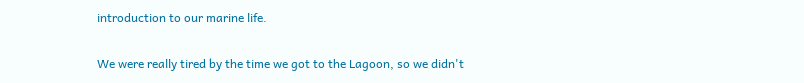introduction to our marine life.

We were really tired by the time we got to the Lagoon, so we didn't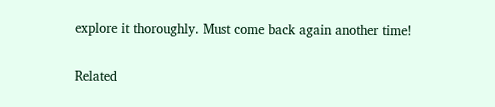explore it thoroughly. Must come back again another time!


Related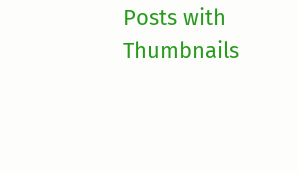Posts with Thumbnails